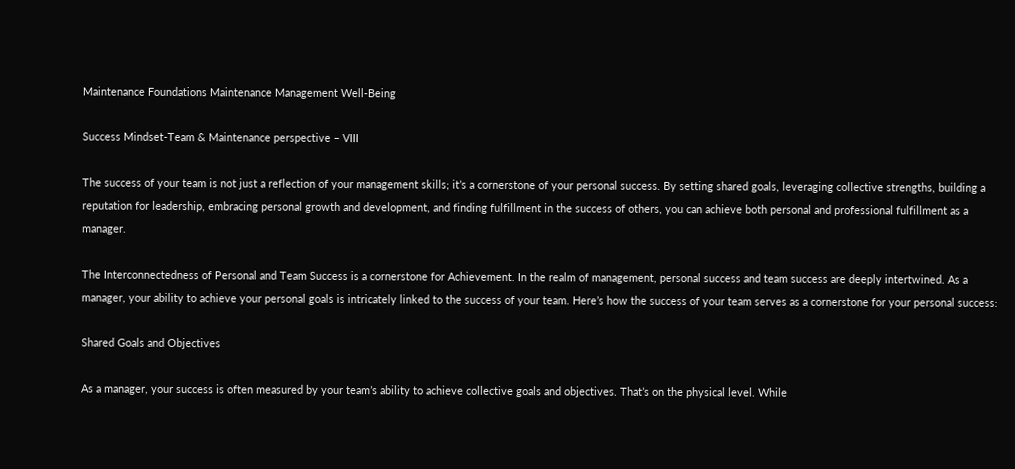Maintenance Foundations Maintenance Management Well-Being

Success Mindset-Team & Maintenance perspective – VIII

The success of your team is not just a reflection of your management skills; it’s a cornerstone of your personal success. By setting shared goals, leveraging collective strengths, building a reputation for leadership, embracing personal growth and development, and finding fulfillment in the success of others, you can achieve both personal and professional fulfillment as a manager.

The Interconnectedness of Personal and Team Success is a cornerstone for Achievement. In the realm of management, personal success and team success are deeply intertwined. As a manager, your ability to achieve your personal goals is intricately linked to the success of your team. Here’s how the success of your team serves as a cornerstone for your personal success:

Shared Goals and Objectives

As a manager, your success is often measured by your team’s ability to achieve collective goals and objectives. That’s on the physical level. While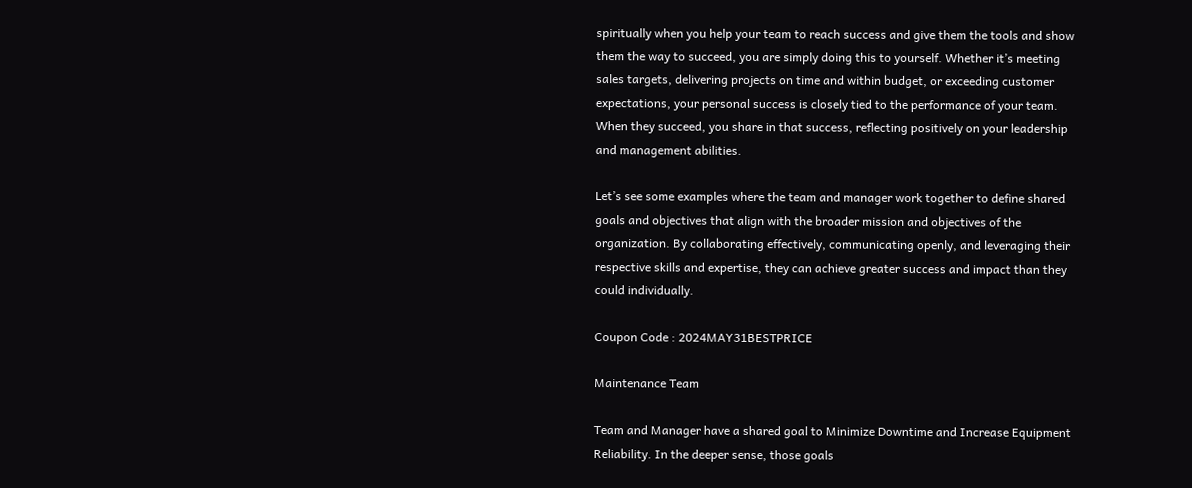spiritually when you help your team to reach success and give them the tools and show them the way to succeed, you are simply doing this to yourself. Whether it’s meeting sales targets, delivering projects on time and within budget, or exceeding customer expectations, your personal success is closely tied to the performance of your team. When they succeed, you share in that success, reflecting positively on your leadership and management abilities.

Let’s see some examples where the team and manager work together to define shared goals and objectives that align with the broader mission and objectives of the organization. By collaborating effectively, communicating openly, and leveraging their respective skills and expertise, they can achieve greater success and impact than they could individually.

Coupon Code : 2024MAY31BESTPRICE

Maintenance Team

Team and Manager have a shared goal to Minimize Downtime and Increase Equipment Reliability. In the deeper sense, those goals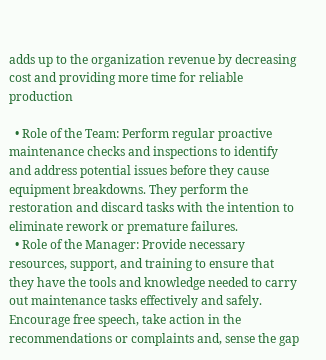adds up to the organization revenue by decreasing cost and providing more time for reliable production

  • Role of the Team: Perform regular proactive maintenance checks and inspections to identify and address potential issues before they cause equipment breakdowns. They perform the restoration and discard tasks with the intention to eliminate rework or premature failures.
  • Role of the Manager: Provide necessary resources, support, and training to ensure that they have the tools and knowledge needed to carry out maintenance tasks effectively and safely. Encourage free speech, take action in the recommendations or complaints and, sense the gap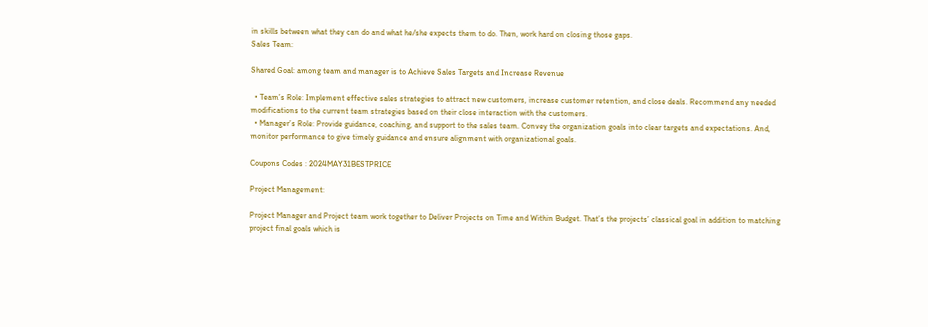in skills between what they can do and what he/she expects them to do. Then, work hard on closing those gaps.
Sales Team:

Shared Goal: among team and manager is to Achieve Sales Targets and Increase Revenue

  • Team’s Role: Implement effective sales strategies to attract new customers, increase customer retention, and close deals. Recommend any needed modifications to the current team strategies based on their close interaction with the customers.
  • Manager’s Role: Provide guidance, coaching, and support to the sales team. Convey the organization goals into clear targets and expectations. And, monitor performance to give timely guidance and ensure alignment with organizational goals.

Coupons Codes : 2024MAY31BESTPRICE

Project Management:

Project Manager and Project team work together to Deliver Projects on Time and Within Budget. That’s the projects’ classical goal in addition to matching project final goals which is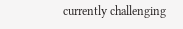currently challenging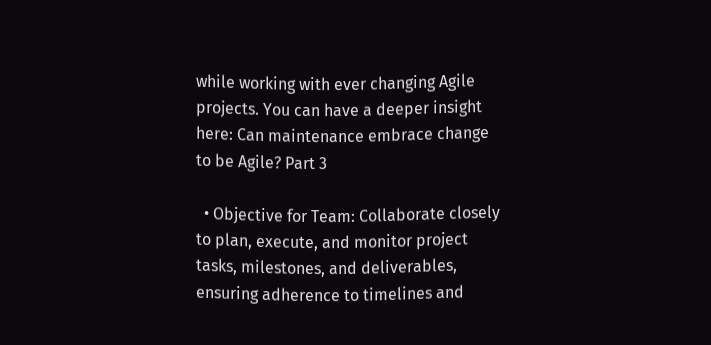while working with ever changing Agile projects. You can have a deeper insight here: Can maintenance embrace change to be Agile? Part 3

  • Objective for Team: Collaborate closely to plan, execute, and monitor project tasks, milestones, and deliverables, ensuring adherence to timelines and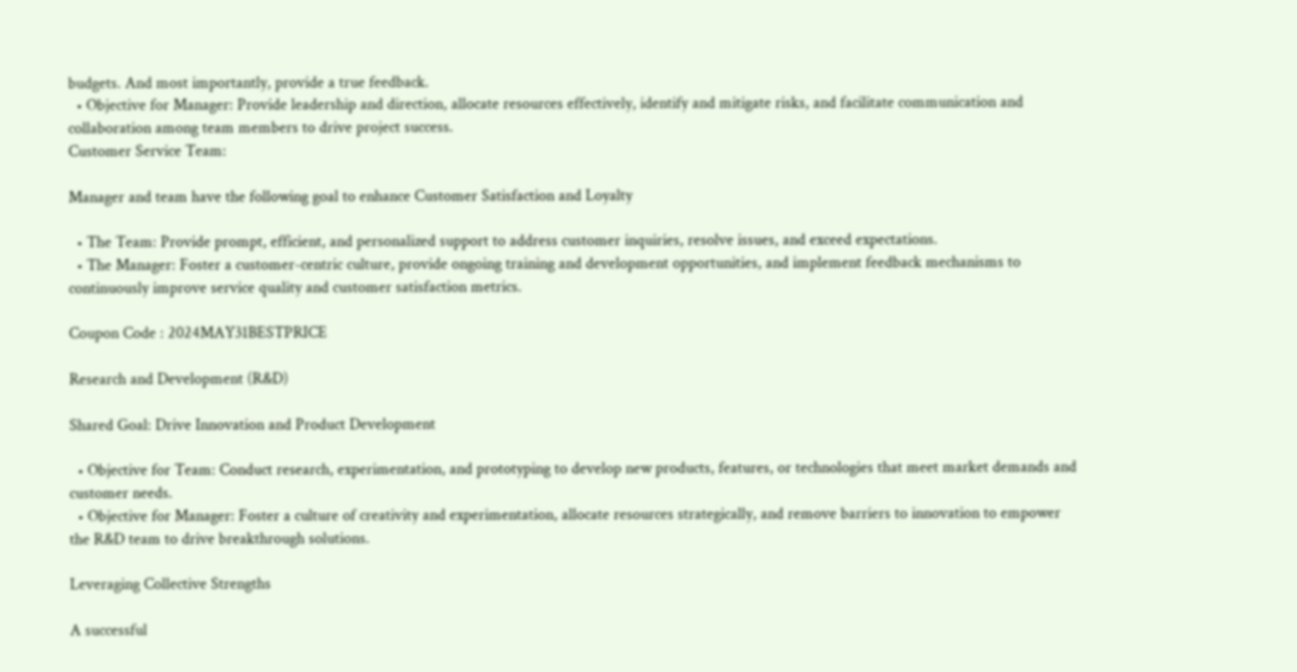budgets. And most importantly, provide a true feedback.
  • Objective for Manager: Provide leadership and direction, allocate resources effectively, identify and mitigate risks, and facilitate communication and collaboration among team members to drive project success.
Customer Service Team:

Manager and team have the following goal to enhance Customer Satisfaction and Loyalty

  • The Team: Provide prompt, efficient, and personalized support to address customer inquiries, resolve issues, and exceed expectations.
  • The Manager: Foster a customer-centric culture, provide ongoing training and development opportunities, and implement feedback mechanisms to continuously improve service quality and customer satisfaction metrics.

Coupon Code : 2024MAY31BESTPRICE

Research and Development (R&D)

Shared Goal: Drive Innovation and Product Development

  • Objective for Team: Conduct research, experimentation, and prototyping to develop new products, features, or technologies that meet market demands and customer needs.
  • Objective for Manager: Foster a culture of creativity and experimentation, allocate resources strategically, and remove barriers to innovation to empower the R&D team to drive breakthrough solutions.

Leveraging Collective Strengths

A successful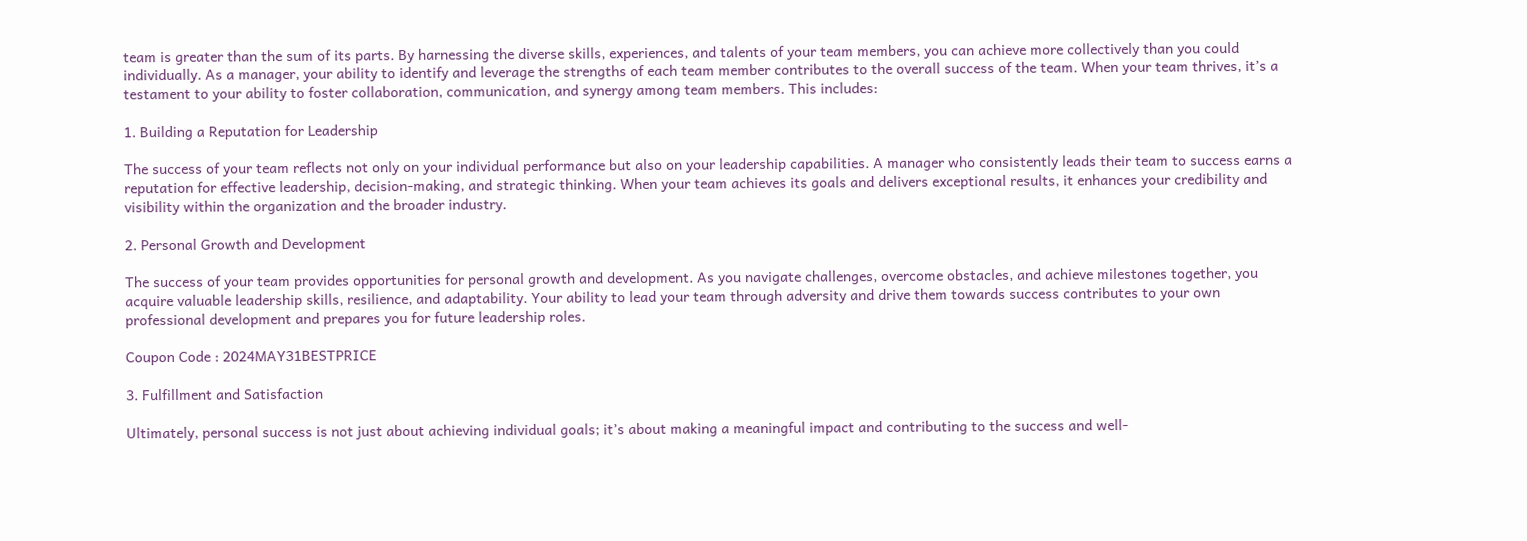team is greater than the sum of its parts. By harnessing the diverse skills, experiences, and talents of your team members, you can achieve more collectively than you could individually. As a manager, your ability to identify and leverage the strengths of each team member contributes to the overall success of the team. When your team thrives, it’s a testament to your ability to foster collaboration, communication, and synergy among team members. This includes:

1. Building a Reputation for Leadership

The success of your team reflects not only on your individual performance but also on your leadership capabilities. A manager who consistently leads their team to success earns a reputation for effective leadership, decision-making, and strategic thinking. When your team achieves its goals and delivers exceptional results, it enhances your credibility and visibility within the organization and the broader industry.

2. Personal Growth and Development

The success of your team provides opportunities for personal growth and development. As you navigate challenges, overcome obstacles, and achieve milestones together, you acquire valuable leadership skills, resilience, and adaptability. Your ability to lead your team through adversity and drive them towards success contributes to your own professional development and prepares you for future leadership roles.

Coupon Code : 2024MAY31BESTPRICE

3. Fulfillment and Satisfaction

Ultimately, personal success is not just about achieving individual goals; it’s about making a meaningful impact and contributing to the success and well-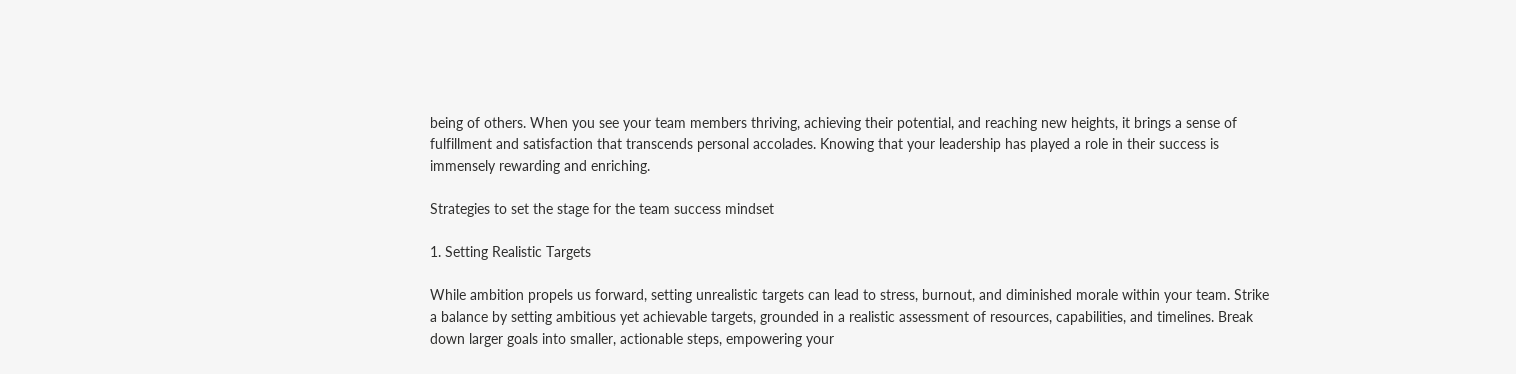being of others. When you see your team members thriving, achieving their potential, and reaching new heights, it brings a sense of fulfillment and satisfaction that transcends personal accolades. Knowing that your leadership has played a role in their success is immensely rewarding and enriching.

Strategies to set the stage for the team success mindset

1. Setting Realistic Targets

While ambition propels us forward, setting unrealistic targets can lead to stress, burnout, and diminished morale within your team. Strike a balance by setting ambitious yet achievable targets, grounded in a realistic assessment of resources, capabilities, and timelines. Break down larger goals into smaller, actionable steps, empowering your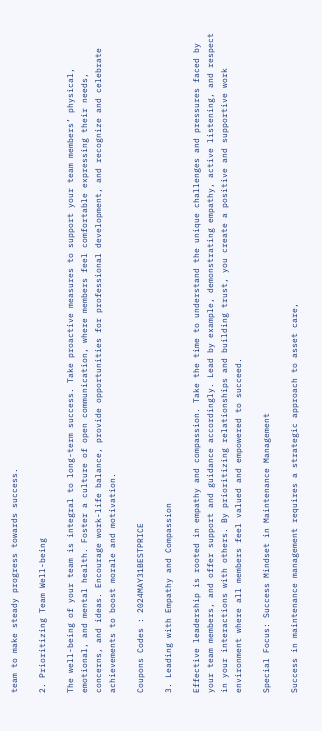team to make steady progress towards success.

2. Prioritizing Team Well-being

The well-being of your team is integral to long-term success. Take proactive measures to support your team members’ physical, emotional, and mental health. Foster a culture of open communication, where members feel comfortable expressing their needs, concerns, and ideas. Encourage work-life balance, provide opportunities for professional development, and recognize and celebrate achievements to boost morale and motivation.

Coupons Codes : 2024MAY31BESTPRICE

3. Leading with Empathy and Compassion

Effective leadership is rooted in empathy and compassion. Take the time to understand the unique challenges and pressures faced by your team members, and offer support and guidance accordingly. Lead by example, demonstrating empathy, active listening, and respect in your interactions with others. By prioritizing relationships and building trust, you create a positive and supportive work environment where all members feel valued and empowered to succeed.

Special Focus: Success Mindset in Maintenance Management

Success in maintenance management requires a strategic approach to asset care,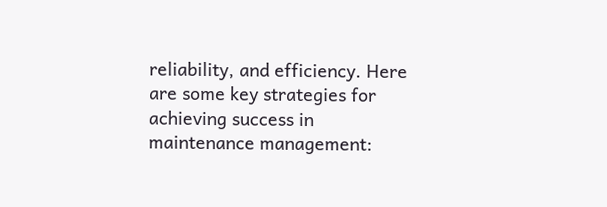reliability, and efficiency. Here are some key strategies for achieving success in maintenance management: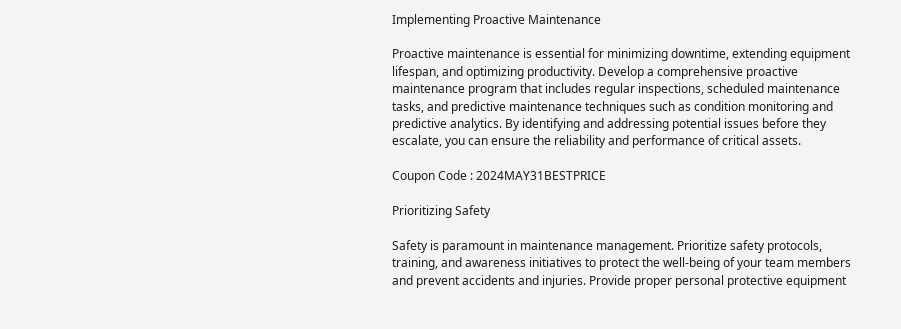Implementing Proactive Maintenance

Proactive maintenance is essential for minimizing downtime, extending equipment lifespan, and optimizing productivity. Develop a comprehensive proactive maintenance program that includes regular inspections, scheduled maintenance tasks, and predictive maintenance techniques such as condition monitoring and predictive analytics. By identifying and addressing potential issues before they escalate, you can ensure the reliability and performance of critical assets.

Coupon Code : 2024MAY31BESTPRICE

Prioritizing Safety

Safety is paramount in maintenance management. Prioritize safety protocols, training, and awareness initiatives to protect the well-being of your team members and prevent accidents and injuries. Provide proper personal protective equipment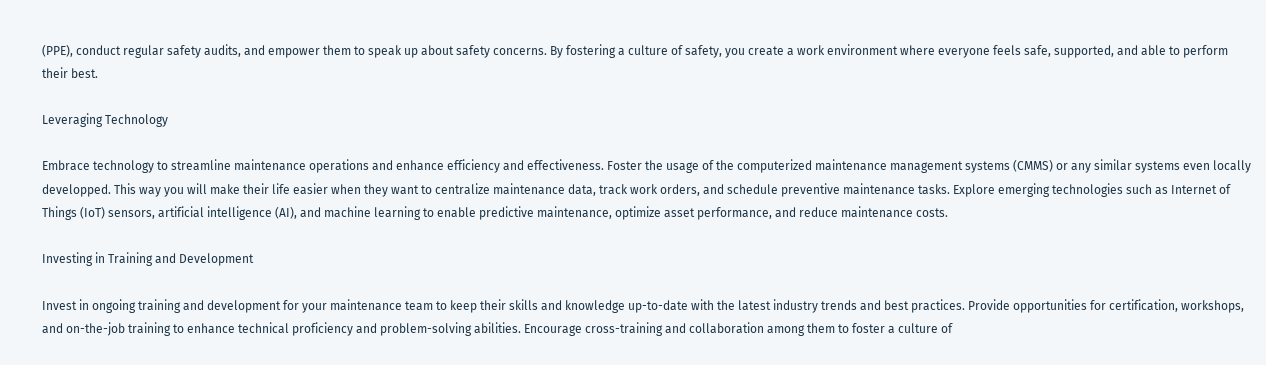(PPE), conduct regular safety audits, and empower them to speak up about safety concerns. By fostering a culture of safety, you create a work environment where everyone feels safe, supported, and able to perform their best.

Leveraging Technology

Embrace technology to streamline maintenance operations and enhance efficiency and effectiveness. Foster the usage of the computerized maintenance management systems (CMMS) or any similar systems even locally developped. This way you will make their life easier when they want to centralize maintenance data, track work orders, and schedule preventive maintenance tasks. Explore emerging technologies such as Internet of Things (IoT) sensors, artificial intelligence (AI), and machine learning to enable predictive maintenance, optimize asset performance, and reduce maintenance costs.

Investing in Training and Development

Invest in ongoing training and development for your maintenance team to keep their skills and knowledge up-to-date with the latest industry trends and best practices. Provide opportunities for certification, workshops, and on-the-job training to enhance technical proficiency and problem-solving abilities. Encourage cross-training and collaboration among them to foster a culture of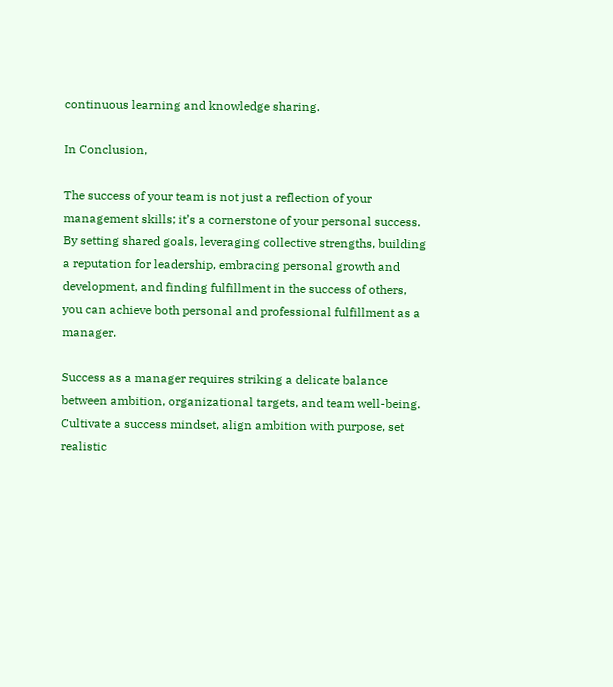continuous learning and knowledge sharing.

In Conclusion,

The success of your team is not just a reflection of your management skills; it’s a cornerstone of your personal success. By setting shared goals, leveraging collective strengths, building a reputation for leadership, embracing personal growth and development, and finding fulfillment in the success of others, you can achieve both personal and professional fulfillment as a manager.

Success as a manager requires striking a delicate balance between ambition, organizational targets, and team well-being. Cultivate a success mindset, align ambition with purpose, set realistic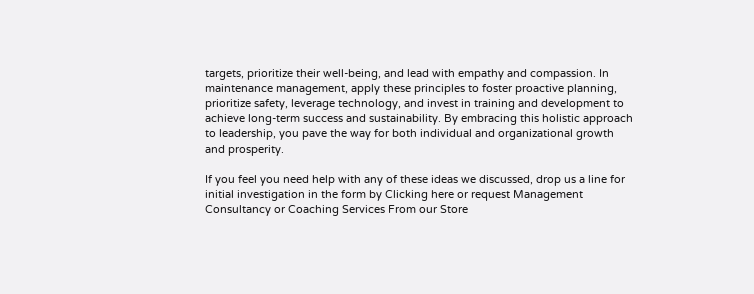targets, prioritize their well-being, and lead with empathy and compassion. In maintenance management, apply these principles to foster proactive planning, prioritize safety, leverage technology, and invest in training and development to achieve long-term success and sustainability. By embracing this holistic approach to leadership, you pave the way for both individual and organizational growth and prosperity.

If you feel you need help with any of these ideas we discussed, drop us a line for initial investigation in the form by Clicking here or request Management Consultancy or Coaching Services From our Store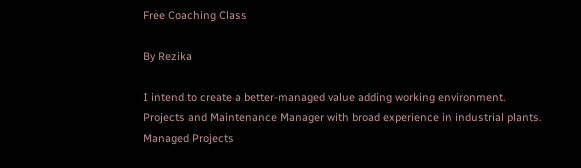Free Coaching Class

By Rezika

I intend to create a better-managed value adding working environment.
Projects and Maintenance Manager with broad experience in industrial plants. Managed Projects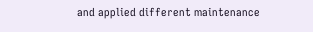and applied different maintenance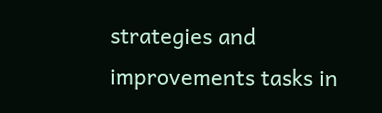strategies and improvements tasks in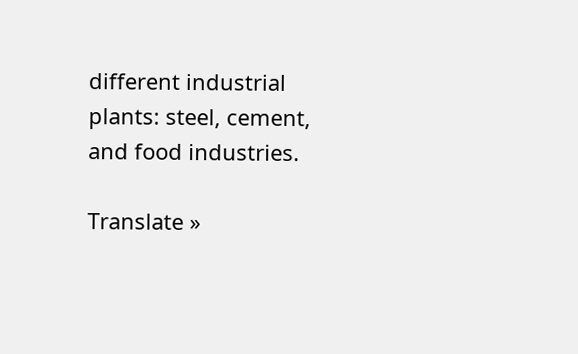different industrial plants: steel, cement, and food industries.

Translate »